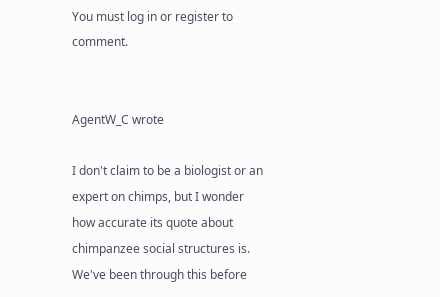You must log in or register to comment.


AgentW_C wrote

I don't claim to be a biologist or an expert on chimps, but I wonder how accurate its quote about chimpanzee social structures is. We've been through this before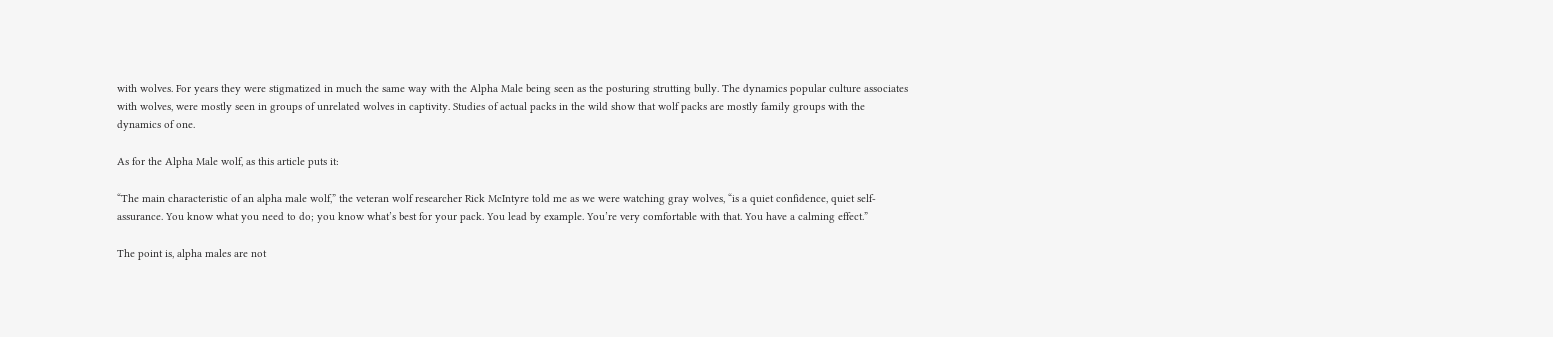with wolves. For years they were stigmatized in much the same way with the Alpha Male being seen as the posturing strutting bully. The dynamics popular culture associates with wolves, were mostly seen in groups of unrelated wolves in captivity. Studies of actual packs in the wild show that wolf packs are mostly family groups with the dynamics of one.

As for the Alpha Male wolf, as this article puts it:

“The main characteristic of an alpha male wolf,” the veteran wolf researcher Rick McIntyre told me as we were watching gray wolves, “is a quiet confidence, quiet self-assurance. You know what you need to do; you know what’s best for your pack. You lead by example. You’re very comfortable with that. You have a calming effect.”

The point is, alpha males are not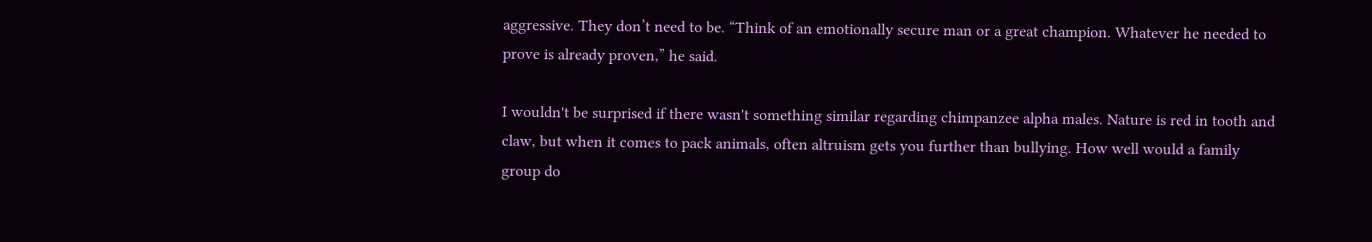aggressive. They don’t need to be. “Think of an emotionally secure man or a great champion. Whatever he needed to prove is already proven,” he said.

I wouldn't be surprised if there wasn't something similar regarding chimpanzee alpha males. Nature is red in tooth and claw, but when it comes to pack animals, often altruism gets you further than bullying. How well would a family group do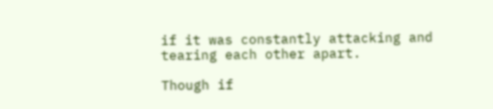if it was constantly attacking and tearing each other apart.

Though if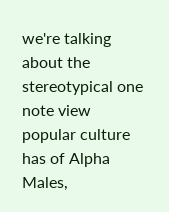we're talking about the stereotypical one note view popular culture has of Alpha Males,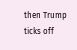then Trump ticks off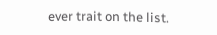ever trait on the list.